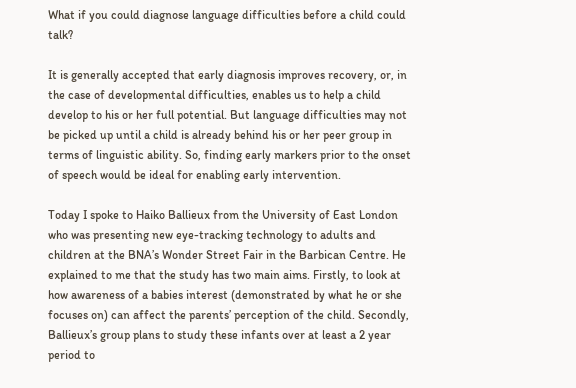What if you could diagnose language difficulties before a child could talk?

It is generally accepted that early diagnosis improves recovery, or, in the case of developmental difficulties, enables us to help a child develop to his or her full potential. But language difficulties may not be picked up until a child is already behind his or her peer group in terms of linguistic ability. So, finding early markers prior to the onset of speech would be ideal for enabling early intervention.

Today I spoke to Haiko Ballieux from the University of East London who was presenting new eye-tracking technology to adults and children at the BNA’s Wonder Street Fair in the Barbican Centre. He explained to me that the study has two main aims. Firstly, to look at how awareness of a babies interest (demonstrated by what he or she focuses on) can affect the parents’ perception of the child. Secondly, Ballieux’s group plans to study these infants over at least a 2 year period to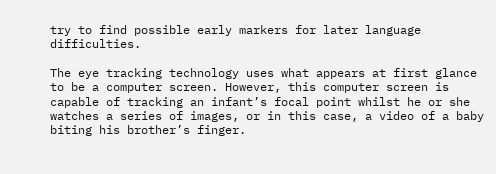try to find possible early markers for later language difficulties.

The eye tracking technology uses what appears at first glance to be a computer screen. However, this computer screen is capable of tracking an infant’s focal point whilst he or she watches a series of images, or in this case, a video of a baby biting his brother’s finger.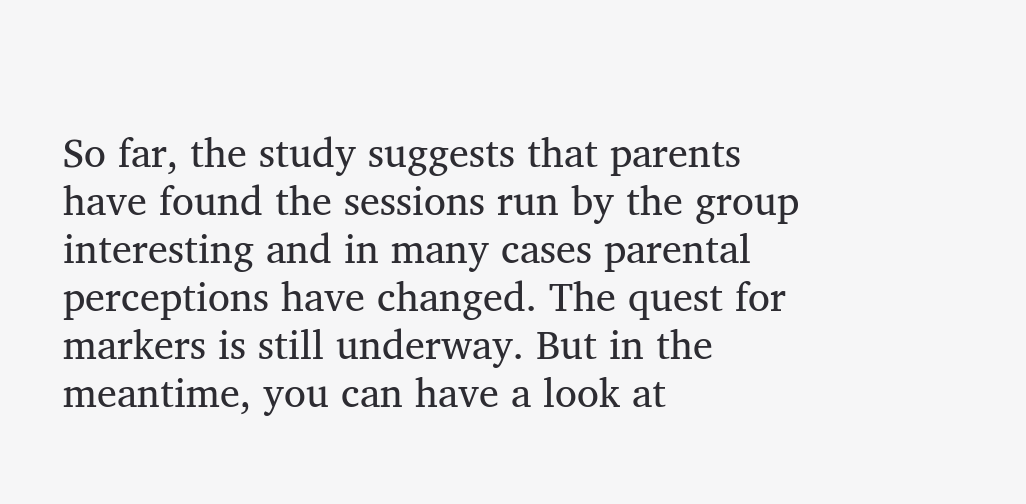So far, the study suggests that parents have found the sessions run by the group interesting and in many cases parental perceptions have changed. The quest for markers is still underway. But in the meantime, you can have a look at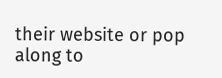their website or pop along to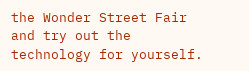the Wonder Street Fair and try out the technology for yourself.